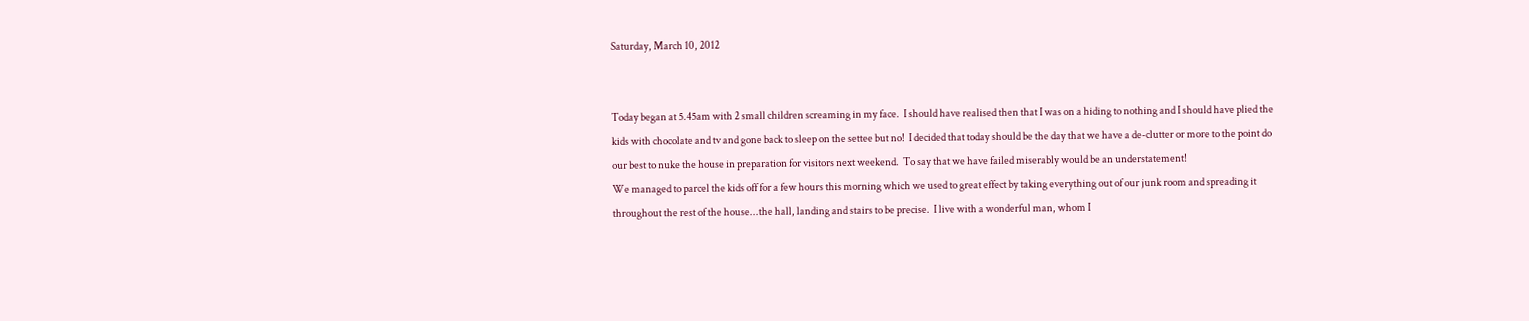Saturday, March 10, 2012


Today began at 5.45am with 2 small children screaming in my face.  I should have realised then that I was on a hiding to nothing and I should have plied the kids with chocolate and tv and gone back to sleep on the settee but no!  I decided that today should be the day that we have a de-clutter or more to the point do our best to nuke the house in preparation for visitors next weekend.  To say that we have failed miserably would be an understatement!
We managed to parcel the kids off for a few hours this morning which we used to great effect by taking everything out of our junk room and spreading it throughout the rest of the house...the hall, landing and stairs to be precise.  I live with a wonderful man, whom I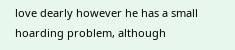love dearly however he has a small hoarding problem, although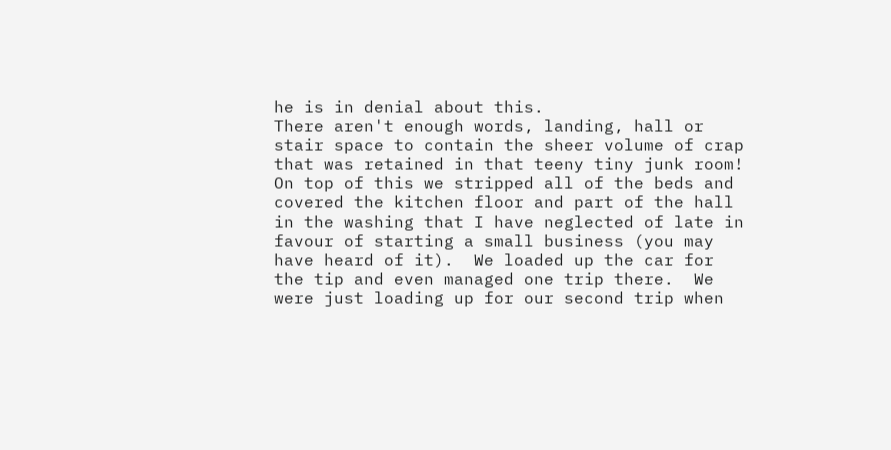he is in denial about this.
There aren't enough words, landing, hall or stair space to contain the sheer volume of crap that was retained in that teeny tiny junk room!
On top of this we stripped all of the beds and covered the kitchen floor and part of the hall in the washing that I have neglected of late in favour of starting a small business (you may have heard of it).  We loaded up the car for the tip and even managed one trip there.  We were just loading up for our second trip when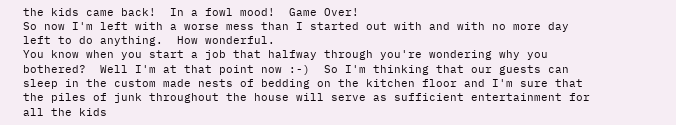the kids came back!  In a fowl mood!  Game Over!
So now I'm left with a worse mess than I started out with and with no more day left to do anything.  How wonderful.
You know when you start a job that halfway through you're wondering why you bothered?  Well I'm at that point now :-)  So I'm thinking that our guests can sleep in the custom made nests of bedding on the kitchen floor and I'm sure that the piles of junk throughout the house will serve as sufficient entertainment for all the kids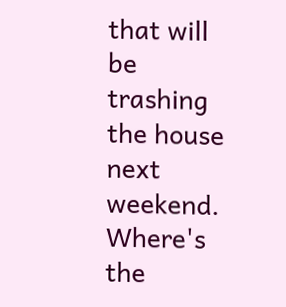that will be trashing the house next weekend.  Where's the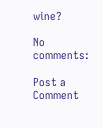wine?

No comments:

Post a Comment